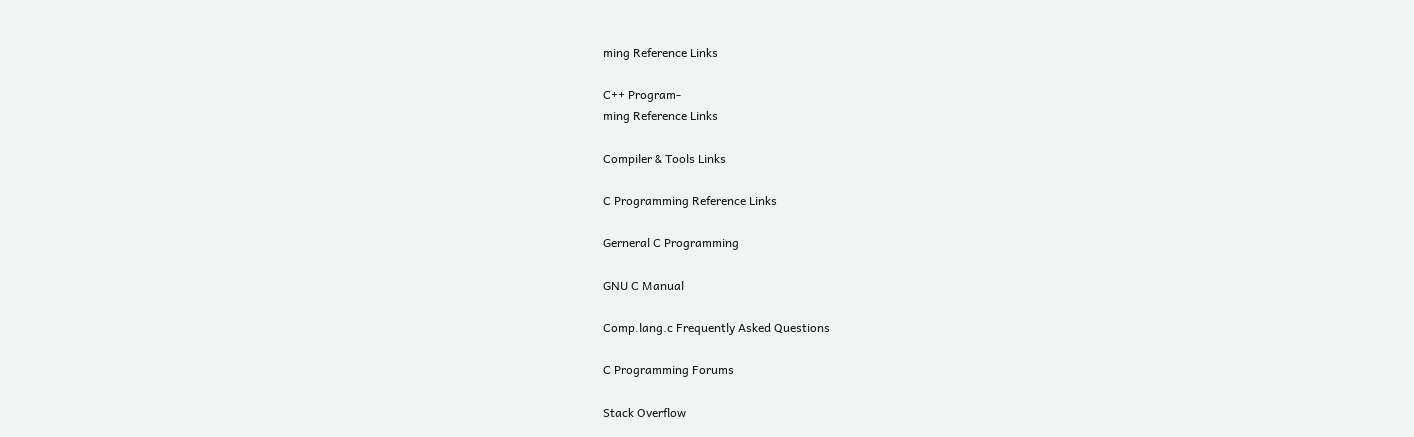ming Reference Links

C++ Program-
ming Reference Links

Compiler & Tools Links

C Programming Reference Links

Gerneral C Programming

GNU C Manual

Comp.lang.c Frequently Asked Questions

C Programming Forums

Stack Overflow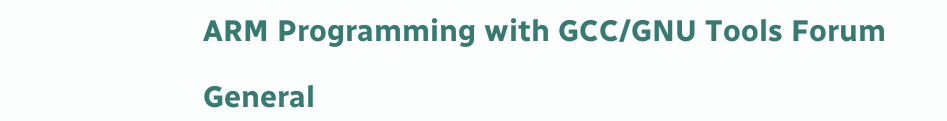ARM Programming with GCC/GNU Tools Forum

General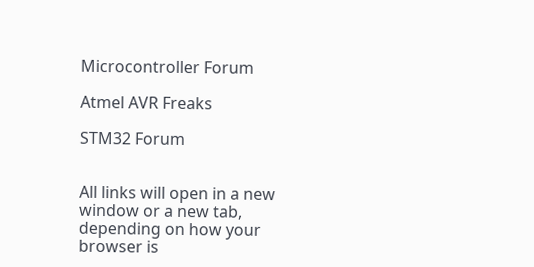Microcontroller Forum

Atmel AVR Freaks

STM32 Forum


All links will open in a new window or a new tab, depending on how your browser is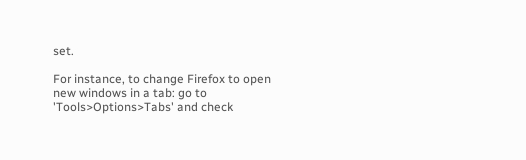set.

For instance, to change Firefox to open new windows in a tab: go to 'Tools>Options>Tabs' and check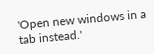'Open new windows in a tab instead.'